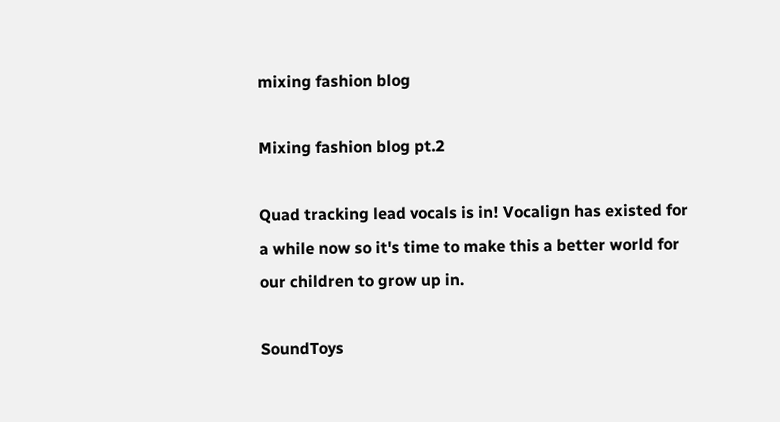mixing fashion blog

Mixing fashion blog pt.2

Quad tracking lead vocals is in! Vocalign has existed for a while now so it's time to make this a better world for our children to grow up in.

SoundToys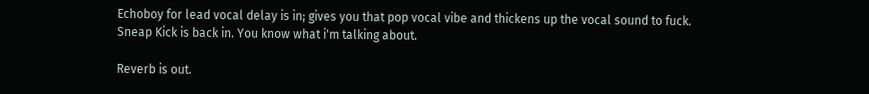Echoboy for lead vocal delay is in; gives you that pop vocal vibe and thickens up the vocal sound to fuck. Sneap Kick is back in. You know what i'm talking about.

Reverb is out.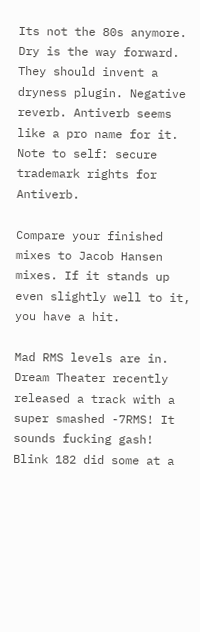Its not the 80s anymore. Dry is the way forward. They should invent a dryness plugin. Negative reverb. Antiverb seems like a pro name for it. Note to self: secure trademark rights for Antiverb.

Compare your finished mixes to Jacob Hansen mixes. If it stands up even slightly well to it, you have a hit.

Mad RMS levels are in. Dream Theater recently released a track with a super smashed -7RMS! It sounds fucking gash! Blink 182 did some at a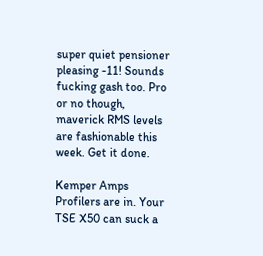super quiet pensioner pleasing -11! Sounds fucking gash too. Pro or no though, maverick RMS levels are fashionable this week. Get it done.

Kemper Amps Profilers are in. Your TSE X50 can suck a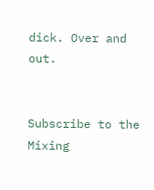dick. Over and out.


Subscribe to the Mixing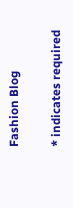Fashion Blog

* indicates required